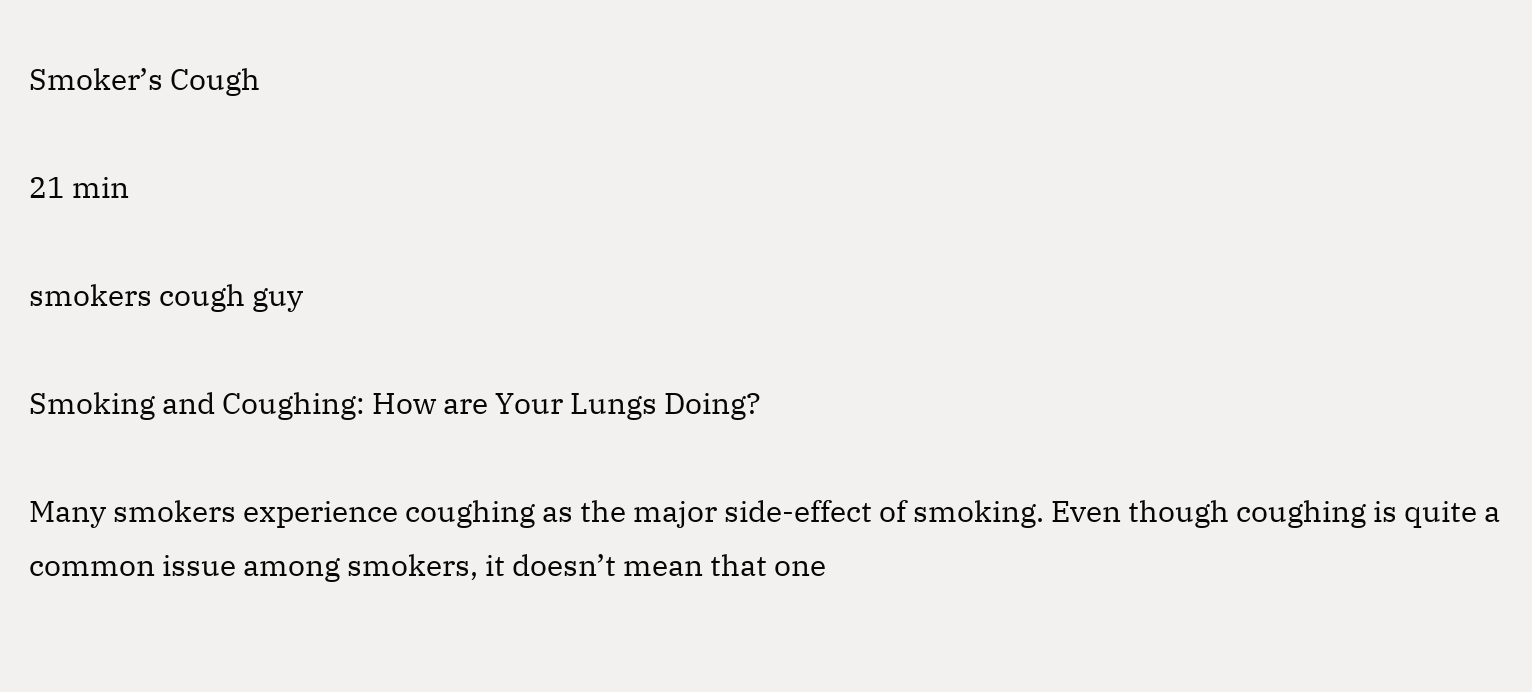Smoker’s Cough

21 min

smokers cough guy

Smoking and Coughing: How are Your Lungs Doing?

Many smokers experience coughing as the major side-effect of smoking. Even though coughing is quite a common issue among smokers, it doesn’t mean that one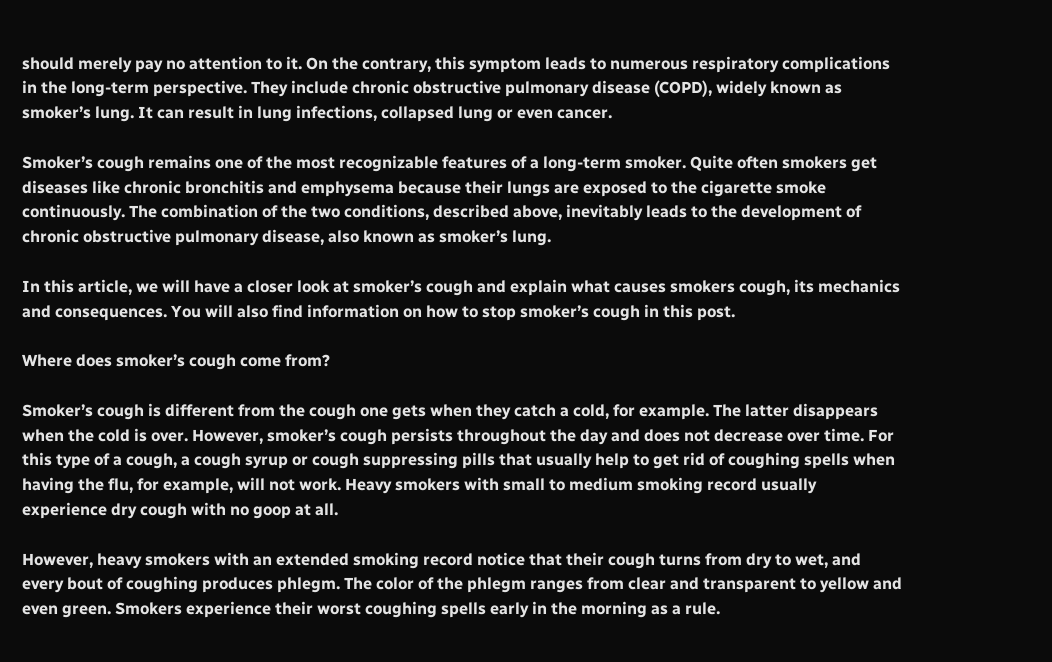should merely pay no attention to it. On the contrary, this symptom leads to numerous respiratory complications in the long-term perspective. They include chronic obstructive pulmonary disease (COPD), widely known as smoker’s lung. It can result in lung infections, collapsed lung or even cancer.

Smoker’s cough remains one of the most recognizable features of a long-term smoker. Quite often smokers get diseases like chronic bronchitis and emphysema because their lungs are exposed to the cigarette smoke continuously. The combination of the two conditions, described above, inevitably leads to the development of chronic obstructive pulmonary disease, also known as smoker’s lung.

In this article, we will have a closer look at smoker’s cough and explain what causes smokers cough, its mechanics and consequences. You will also find information on how to stop smoker’s cough in this post.

Where does smoker’s cough come from?

Smoker’s cough is different from the cough one gets when they catch a cold, for example. The latter disappears when the cold is over. However, smoker’s cough persists throughout the day and does not decrease over time. For this type of a cough, a cough syrup or cough suppressing pills that usually help to get rid of coughing spells when having the flu, for example, will not work. Heavy smokers with small to medium smoking record usually experience dry cough with no goop at all.

However, heavy smokers with an extended smoking record notice that their cough turns from dry to wet, and every bout of coughing produces phlegm. The color of the phlegm ranges from clear and transparent to yellow and even green. Smokers experience their worst coughing spells early in the morning as a rule.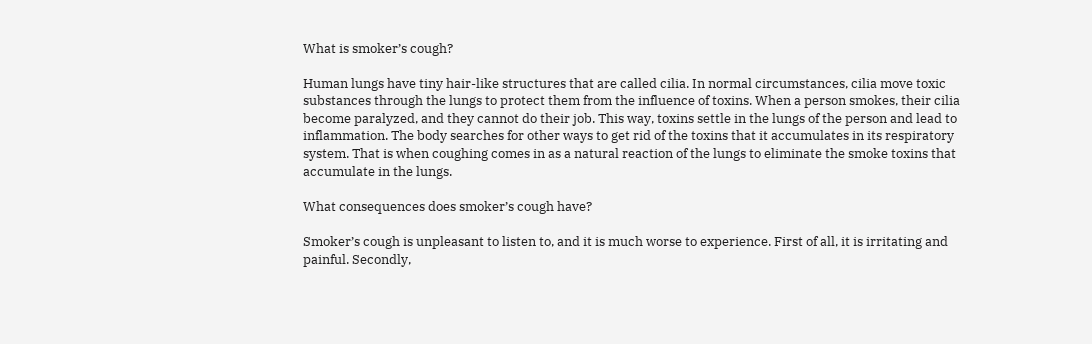What is smoker’s cough?

Human lungs have tiny hair-like structures that are called cilia. In normal circumstances, cilia move toxic substances through the lungs to protect them from the influence of toxins. When a person smokes, their cilia become paralyzed, and they cannot do their job. This way, toxins settle in the lungs of the person and lead to inflammation. The body searches for other ways to get rid of the toxins that it accumulates in its respiratory system. That is when coughing comes in as a natural reaction of the lungs to eliminate the smoke toxins that accumulate in the lungs.

What consequences does smoker’s cough have?

Smoker’s cough is unpleasant to listen to, and it is much worse to experience. First of all, it is irritating and painful. Secondly,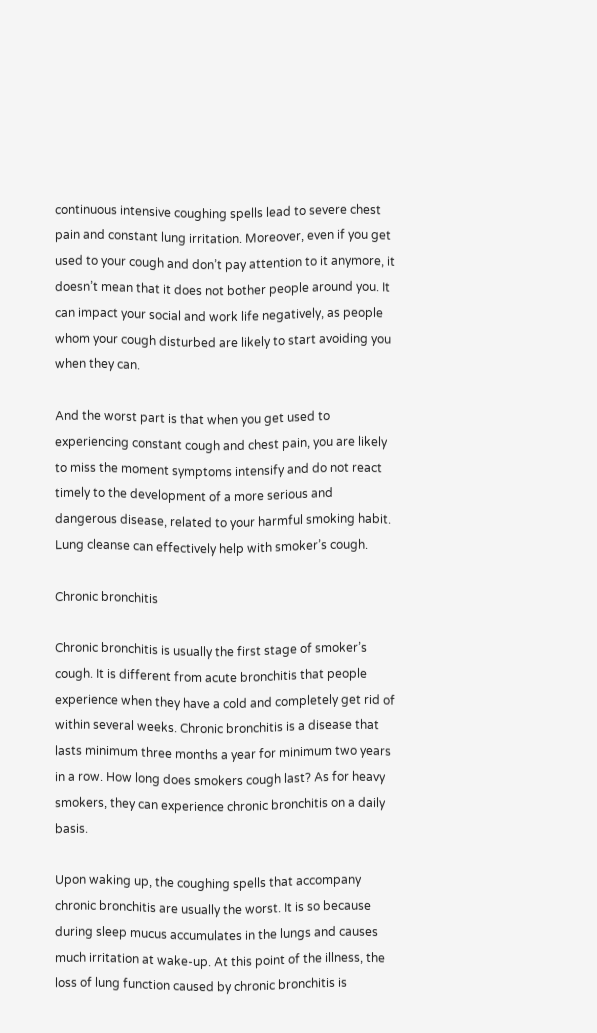continuous intensive coughing spells lead to severe chest pain and constant lung irritation. Moreover, even if you get used to your cough and don’t pay attention to it anymore, it doesn’t mean that it does not bother people around you. It can impact your social and work life negatively, as people whom your cough disturbed are likely to start avoiding you when they can.

And the worst part is that when you get used to experiencing constant cough and chest pain, you are likely to miss the moment symptoms intensify and do not react timely to the development of a more serious and dangerous disease, related to your harmful smoking habit. Lung cleanse can effectively help with smoker’s cough.

Chronic bronchitis

Chronic bronchitis is usually the first stage of smoker’s cough. It is different from acute bronchitis that people experience when they have a cold and completely get rid of within several weeks. Chronic bronchitis is a disease that lasts minimum three months a year for minimum two years in a row. How long does smokers cough last? As for heavy smokers, they can experience chronic bronchitis on a daily basis.

Upon waking up, the coughing spells that accompany chronic bronchitis are usually the worst. It is so because during sleep mucus accumulates in the lungs and causes much irritation at wake-up. At this point of the illness, the loss of lung function caused by chronic bronchitis is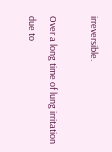irreversible.

Over a long time of lung irritation due to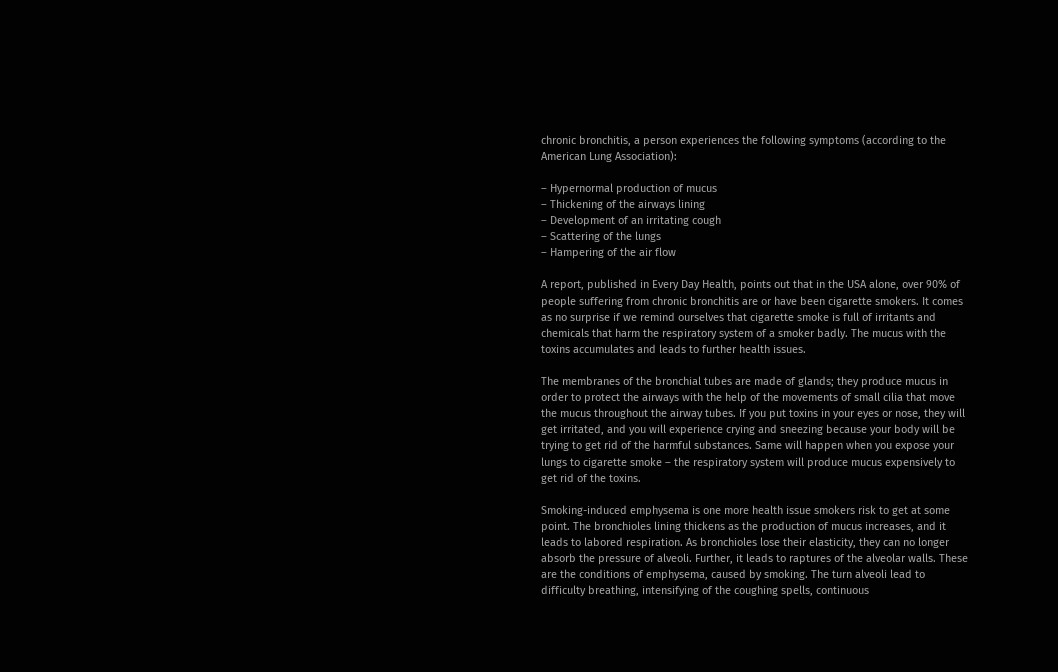chronic bronchitis, a person experiences the following symptoms (according to the American Lung Association):

– Hypernormal production of mucus
– Thickening of the airways lining
– Development of an irritating cough
– Scattering of the lungs
– Hampering of the air flow

A report, published in Every Day Health, points out that in the USA alone, over 90% of people suffering from chronic bronchitis are or have been cigarette smokers. It comes as no surprise if we remind ourselves that cigarette smoke is full of irritants and chemicals that harm the respiratory system of a smoker badly. The mucus with the toxins accumulates and leads to further health issues.

The membranes of the bronchial tubes are made of glands; they produce mucus in order to protect the airways with the help of the movements of small cilia that move the mucus throughout the airway tubes. If you put toxins in your eyes or nose, they will get irritated, and you will experience crying and sneezing because your body will be trying to get rid of the harmful substances. Same will happen when you expose your lungs to cigarette smoke – the respiratory system will produce mucus expensively to get rid of the toxins.

Smoking-induced emphysema is one more health issue smokers risk to get at some point. The bronchioles lining thickens as the production of mucus increases, and it leads to labored respiration. As bronchioles lose their elasticity, they can no longer absorb the pressure of alveoli. Further, it leads to raptures of the alveolar walls. These are the conditions of emphysema, caused by smoking. The turn alveoli lead to difficulty breathing, intensifying of the coughing spells, continuous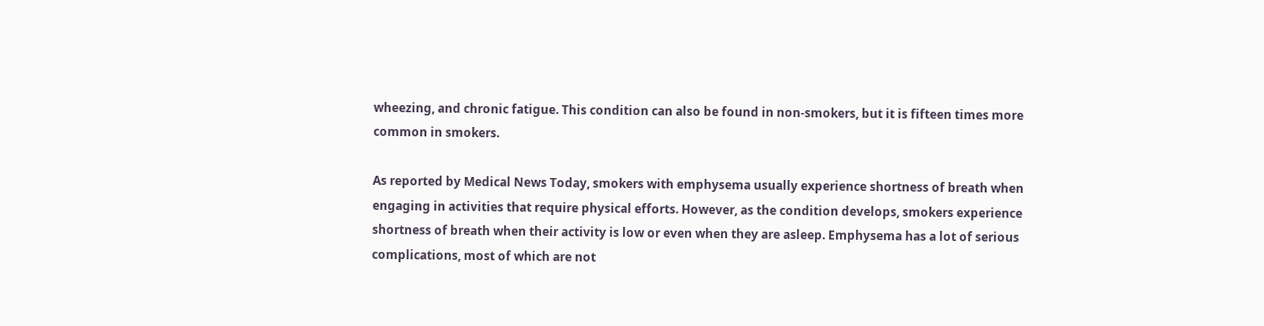wheezing, and chronic fatigue. This condition can also be found in non-smokers, but it is fifteen times more common in smokers.

As reported by Medical News Today, smokers with emphysema usually experience shortness of breath when engaging in activities that require physical efforts. However, as the condition develops, smokers experience shortness of breath when their activity is low or even when they are asleep. Emphysema has a lot of serious complications, most of which are not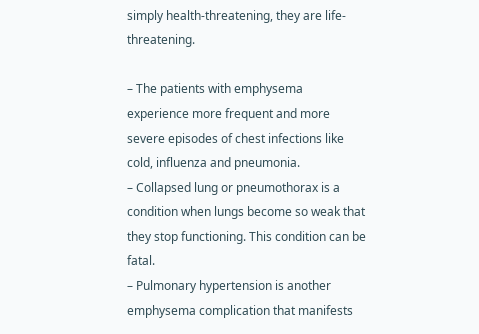simply health-threatening, they are life-threatening.

– The patients with emphysema experience more frequent and more severe episodes of chest infections like cold, influenza and pneumonia.
– Collapsed lung or pneumothorax is a condition when lungs become so weak that they stop functioning. This condition can be fatal.
– Pulmonary hypertension is another emphysema complication that manifests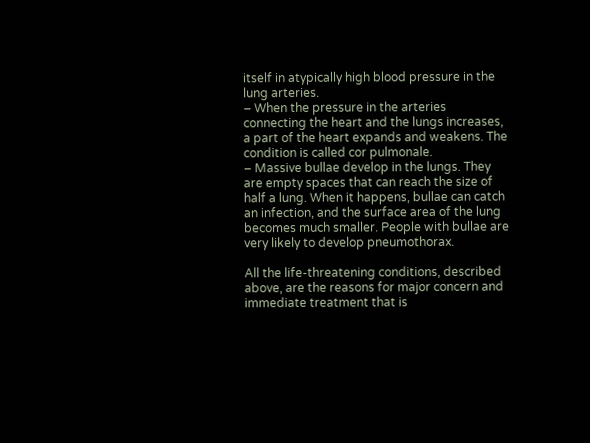itself in atypically high blood pressure in the lung arteries.
– When the pressure in the arteries connecting the heart and the lungs increases, a part of the heart expands and weakens. The condition is called cor pulmonale.
– Massive bullae develop in the lungs. They are empty spaces that can reach the size of half a lung. When it happens, bullae can catch an infection, and the surface area of the lung becomes much smaller. People with bullae are very likely to develop pneumothorax.

All the life-threatening conditions, described above, are the reasons for major concern and immediate treatment that is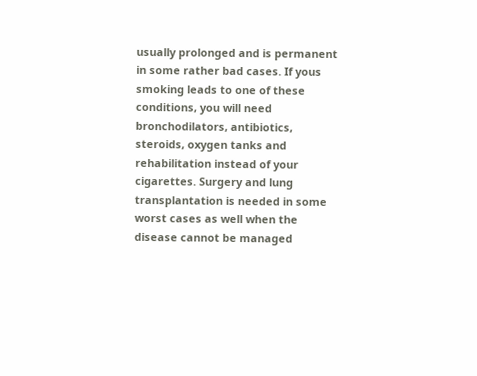usually prolonged and is permanent in some rather bad cases. If yous smoking leads to one of these conditions, you will need bronchodilators, antibiotics, steroids, oxygen tanks and rehabilitation instead of your cigarettes. Surgery and lung transplantation is needed in some worst cases as well when the disease cannot be managed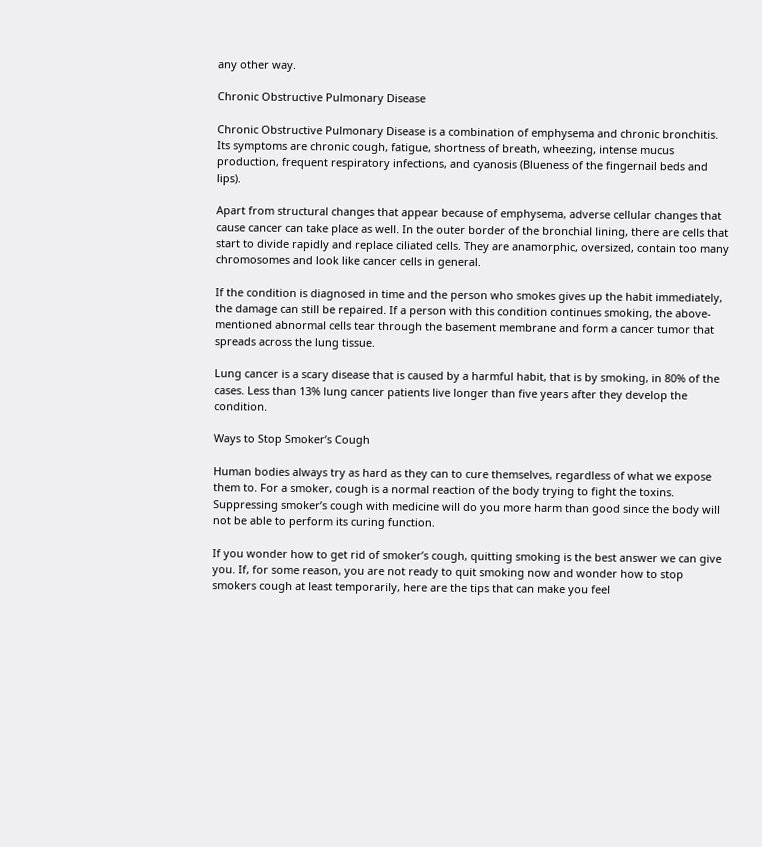any other way.

Chronic Obstructive Pulmonary Disease

Chronic Obstructive Pulmonary Disease is a combination of emphysema and chronic bronchitis. Its symptoms are chronic cough, fatigue, shortness of breath, wheezing, intense mucus production, frequent respiratory infections, and cyanosis (Blueness of the fingernail beds and lips).

Apart from structural changes that appear because of emphysema, adverse cellular changes that cause cancer can take place as well. In the outer border of the bronchial lining, there are cells that start to divide rapidly and replace ciliated cells. They are anamorphic, oversized, contain too many chromosomes and look like cancer cells in general.

If the condition is diagnosed in time and the person who smokes gives up the habit immediately, the damage can still be repaired. If a person with this condition continues smoking, the above-mentioned abnormal cells tear through the basement membrane and form a cancer tumor that spreads across the lung tissue.

Lung cancer is a scary disease that is caused by a harmful habit, that is by smoking, in 80% of the cases. Less than 13% lung cancer patients live longer than five years after they develop the condition.

Ways to Stop Smoker’s Cough

Human bodies always try as hard as they can to cure themselves, regardless of what we expose them to. For a smoker, cough is a normal reaction of the body trying to fight the toxins. Suppressing smoker’s cough with medicine will do you more harm than good since the body will not be able to perform its curing function.

If you wonder how to get rid of smoker’s cough, quitting smoking is the best answer we can give you. If, for some reason, you are not ready to quit smoking now and wonder how to stop smokers cough at least temporarily, here are the tips that can make you feel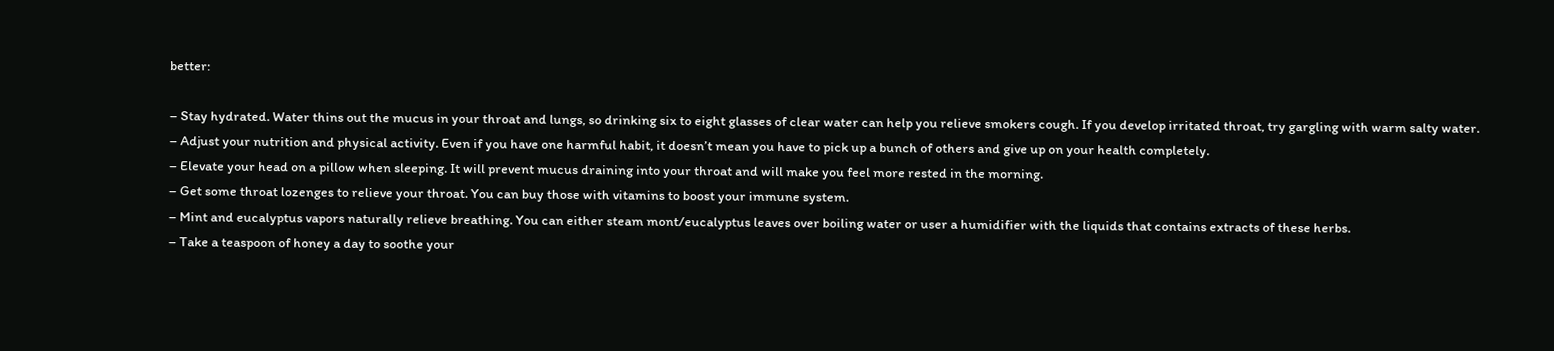better:

– Stay hydrated. Water thins out the mucus in your throat and lungs, so drinking six to eight glasses of clear water can help you relieve smokers cough. If you develop irritated throat, try gargling with warm salty water.
– Adjust your nutrition and physical activity. Even if you have one harmful habit, it doesn’t mean you have to pick up a bunch of others and give up on your health completely.
– Elevate your head on a pillow when sleeping. It will prevent mucus draining into your throat and will make you feel more rested in the morning.
– Get some throat lozenges to relieve your throat. You can buy those with vitamins to boost your immune system.
– Mint and eucalyptus vapors naturally relieve breathing. You can either steam mont/eucalyptus leaves over boiling water or user a humidifier with the liquids that contains extracts of these herbs.
– Take a teaspoon of honey a day to soothe your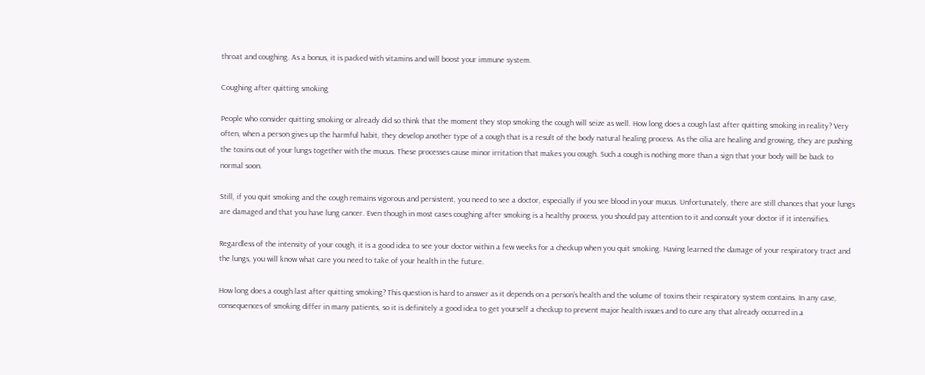throat and coughing. As a bonus, it is packed with vitamins and will boost your immune system.

Coughing after quitting smoking

People who consider quitting smoking or already did so think that the moment they stop smoking the cough will seize as well. How long does a cough last after quitting smoking in reality? Very often, when a person gives up the harmful habit, they develop another type of a cough that is a result of the body natural healing process. As the cilia are healing and growing, they are pushing the toxins out of your lungs together with the mucus. These processes cause minor irritation that makes you cough. Such a cough is nothing more than a sign that your body will be back to normal soon.

Still, if you quit smoking and the cough remains vigorous and persistent, you need to see a doctor, especially if you see blood in your mucus. Unfortunately, there are still chances that your lungs are damaged and that you have lung cancer. Even though in most cases coughing after smoking is a healthy process, you should pay attention to it and consult your doctor if it intensifies.

Regardless of the intensity of your cough, it is a good idea to see your doctor within a few weeks for a checkup when you quit smoking. Having learned the damage of your respiratory tract and the lungs, you will know what care you need to take of your health in the future.

How long does a cough last after quitting smoking? This question is hard to answer as it depends on a person’s health and the volume of toxins their respiratory system contains. In any case, consequences of smoking differ in many patients, so it is definitely a good idea to get yourself a checkup to prevent major health issues and to cure any that already occurred in a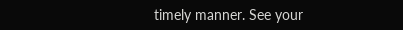timely manner. See your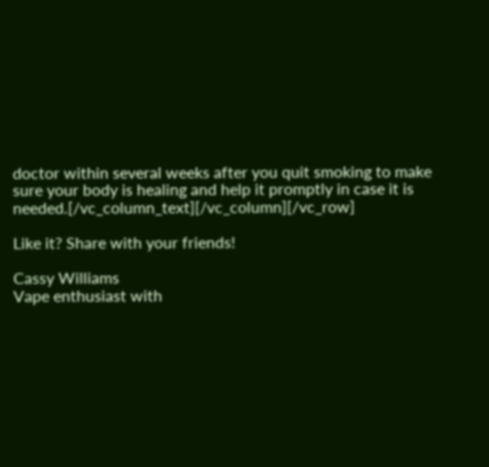doctor within several weeks after you quit smoking to make sure your body is healing and help it promptly in case it is needed.[/vc_column_text][/vc_column][/vc_row]

Like it? Share with your friends!

Cassy Williams
Vape enthusiast with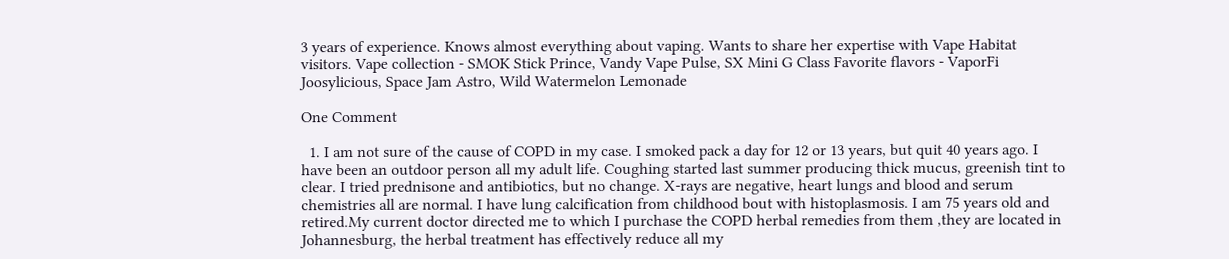3 years of experience. Knows almost everything about vaping. Wants to share her expertise with Vape Habitat visitors. Vape collection - SMOK Stick Prince, Vandy Vape Pulse, SX Mini G Class Favorite flavors - VaporFi Joosylicious, Space Jam Astro, Wild Watermelon Lemonade

One Comment

  1. I am not sure of the cause of COPD in my case. I smoked pack a day for 12 or 13 years, but quit 40 years ago. I have been an outdoor person all my adult life. Coughing started last summer producing thick mucus, greenish tint to clear. I tried prednisone and antibiotics, but no change. X-rays are negative, heart lungs and blood and serum chemistries all are normal. I have lung calcification from childhood bout with histoplasmosis. I am 75 years old and retired.My current doctor directed me to which I purchase the COPD herbal remedies from them ,they are located in Johannesburg, the herbal treatment has effectively reduce all my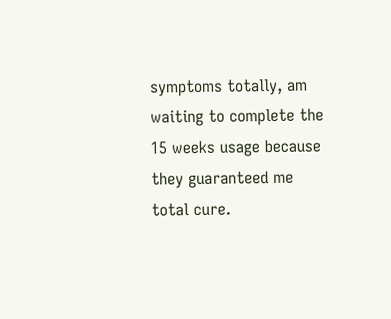symptoms totally, am waiting to complete the 15 weeks usage because they guaranteed me total cure.